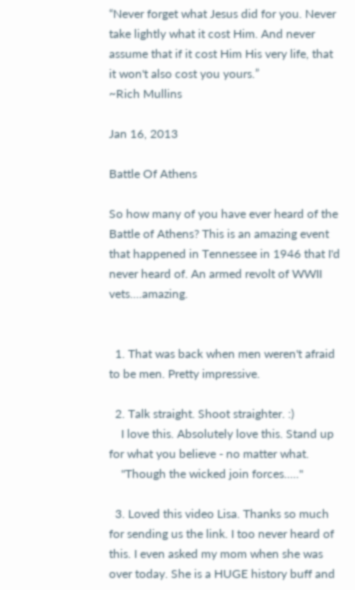“Never forget what Jesus did for you. Never take lightly what it cost Him. And never assume that if it cost Him His very life, that it won't also cost you yours.”
~Rich Mullins

Jan 16, 2013

Battle Of Athens

So how many of you have ever heard of the Battle of Athens? This is an amazing event that happened in Tennessee in 1946 that I'd never heard of. An armed revolt of WWII vets....amazing.


  1. That was back when men weren't afraid to be men. Pretty impressive.

  2. Talk straight. Shoot straighter. :)
    I love this. Absolutely love this. Stand up for what you believe - no matter what.
    "Though the wicked join forces....."

  3. Loved this video Lisa. Thanks so much for sending us the link. I too never heard of this. I even asked my mom when she was over today. She is a HUGE history buff and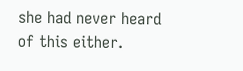she had never heard of this either.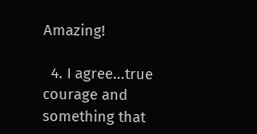Amazing!

  4. I agree...true courage and something that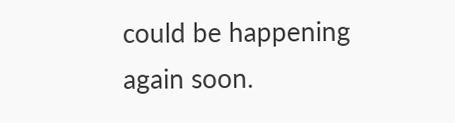could be happening again soon.